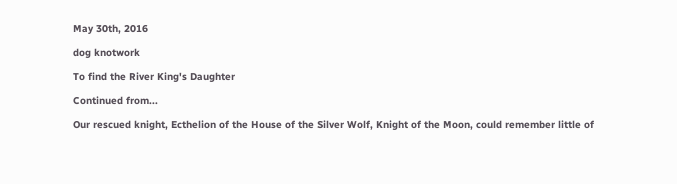May 30th, 2016

dog knotwork

To find the River King's Daughter

Continued from...

Our rescued knight, Ecthelion of the House of the Silver Wolf, Knight of the Moon, could remember little of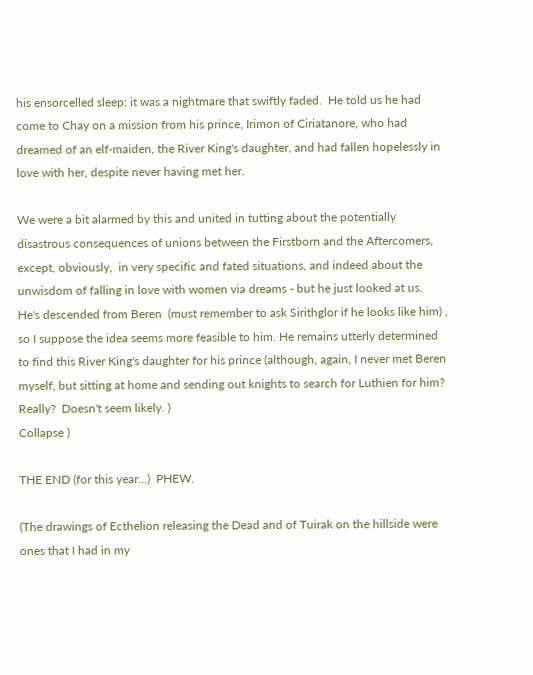his ensorcelled sleep: it was a nightmare that swiftly faded.  He told us he had come to Chay on a mission from his prince, Irimon of Ciriatanore, who had dreamed of an elf-maiden, the River King's daughter, and had fallen hopelessly in love with her, despite never having met her.

We were a bit alarmed by this and united in tutting about the potentially disastrous consequences of unions between the Firstborn and the Aftercomers, except, obviously,  in very specific and fated situations, and indeed about the unwisdom of falling in love with women via dreams - but he just looked at us.   He's descended from Beren  (must remember to ask Sirithglor if he looks like him) , so I suppose the idea seems more feasible to him. He remains utterly determined to find this River King's daughter for his prince (although, again, I never met Beren myself, but sitting at home and sending out knights to search for Luthien for him?  Really?  Doesn't seem likely. )
Collapse )

THE END (for this year...)  PHEW.

(The drawings of Ecthelion releasing the Dead and of Tuirak on the hillside were ones that I had in my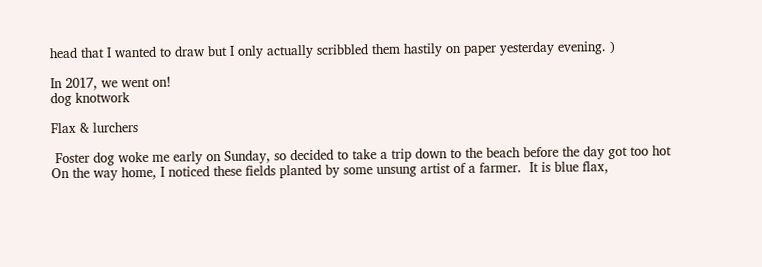head that I wanted to draw but I only actually scribbled them hastily on paper yesterday evening. )

In 2017, we went on!
dog knotwork

Flax & lurchers

 Foster dog woke me early on Sunday, so decided to take a trip down to the beach before the day got too hot
On the way home, I noticed these fields planted by some unsung artist of a farmer.  It is blue flax,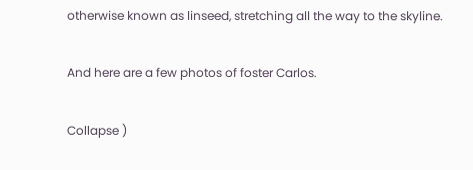otherwise known as linseed, stretching all the way to the skyline.

And here are a few photos of foster Carlos.

Collapse )